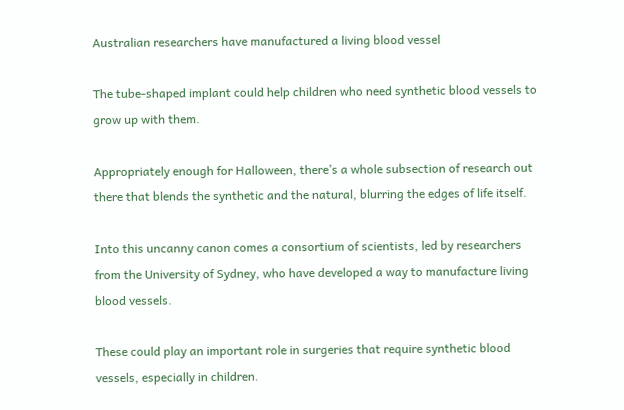Australian researchers have manufactured a living blood vessel

The tube-shaped implant could help children who need synthetic blood vessels to grow up with them.

Appropriately enough for Halloween, there’s a whole subsection of research out there that blends the synthetic and the natural, blurring the edges of life itself.

Into this uncanny canon comes a consortium of scientists, led by researchers from the University of Sydney, who have developed a way to manufacture living blood vessels.

These could play an important role in surgeries that require synthetic blood vessels, especially in children.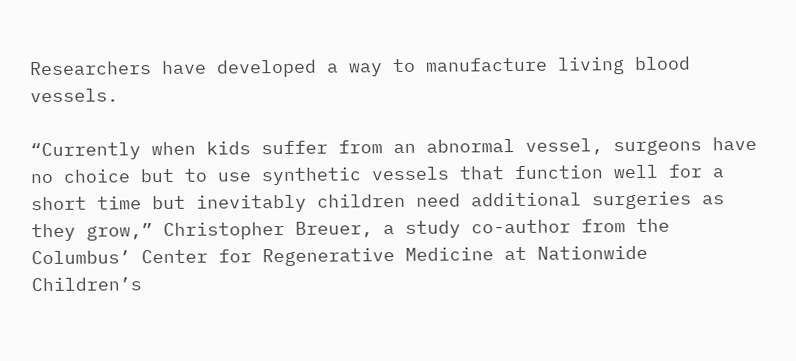Researchers have developed a way to manufacture living blood vessels.

“Currently when kids suffer from an abnormal vessel, surgeons have no choice but to use synthetic vessels that function well for a short time but inevitably children need additional surgeries as they grow,” Christopher Breuer, a study co-author from the Columbus’ Center for Regenerative Medicine at Nationwide Children’s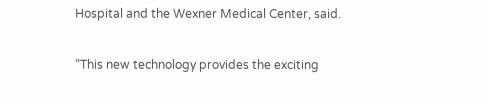Hospital and the Wexner Medical Center, said.

“This new technology provides the exciting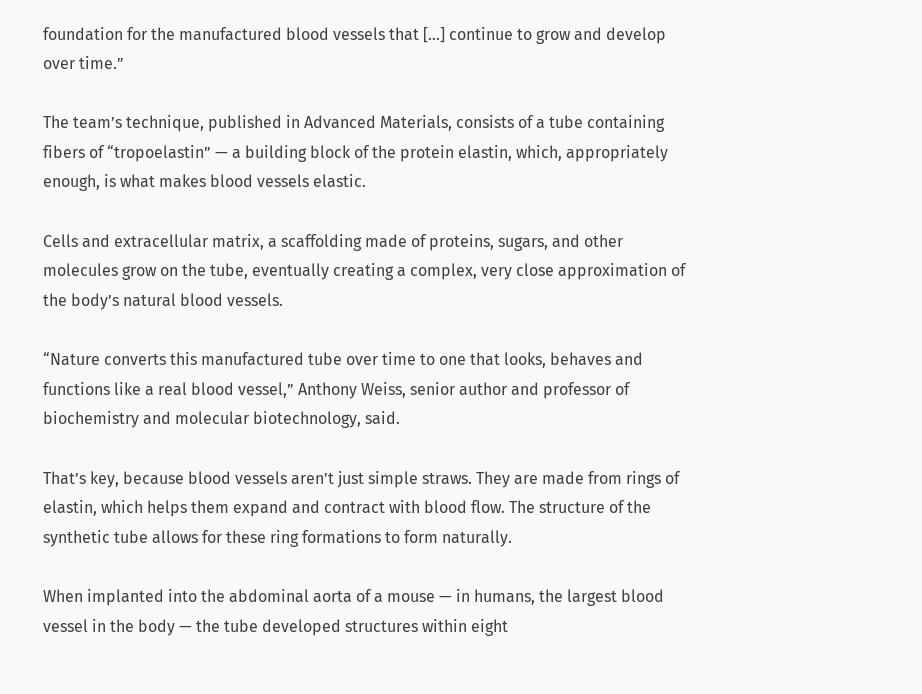foundation for the manufactured blood vessels that […] continue to grow and develop over time.”

The team’s technique, published in Advanced Materials, consists of a tube containing fibers of “tropoelastin” — a building block of the protein elastin, which, appropriately enough, is what makes blood vessels elastic.

Cells and extracellular matrix, a scaffolding made of proteins, sugars, and other molecules grow on the tube, eventually creating a complex, very close approximation of the body’s natural blood vessels.

“Nature converts this manufactured tube over time to one that looks, behaves and functions like a real blood vessel,” Anthony Weiss, senior author and professor of biochemistry and molecular biotechnology, said.

That’s key, because blood vessels aren’t just simple straws. They are made from rings of elastin, which helps them expand and contract with blood flow. The structure of the synthetic tube allows for these ring formations to form naturally.

When implanted into the abdominal aorta of a mouse — in humans, the largest blood vessel in the body — the tube developed structures within eight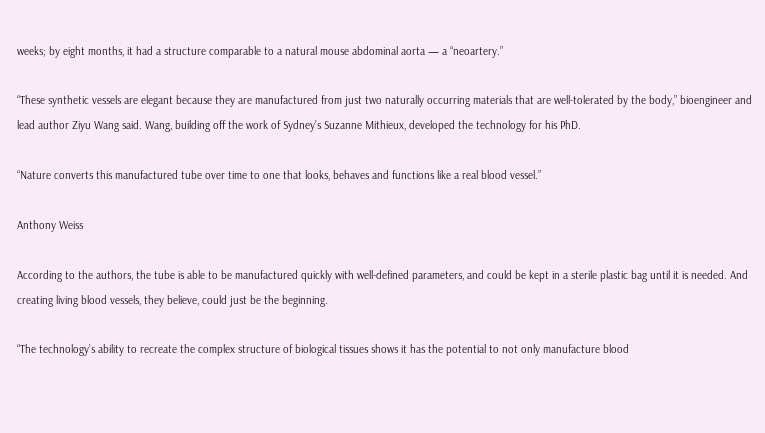weeks; by eight months, it had a structure comparable to a natural mouse abdominal aorta — a “neoartery.”

“These synthetic vessels are elegant because they are manufactured from just two naturally occurring materials that are well-tolerated by the body,” bioengineer and lead author Ziyu Wang said. Wang, building off the work of Sydney’s Suzanne Mithieux, developed the technology for his PhD.

“Nature converts this manufactured tube over time to one that looks, behaves and functions like a real blood vessel.”

Anthony Weiss

According to the authors, the tube is able to be manufactured quickly with well-defined parameters, and could be kept in a sterile plastic bag until it is needed. And creating living blood vessels, they believe, could just be the beginning.

“The technology’s ability to recreate the complex structure of biological tissues shows it has the potential to not only manufacture blood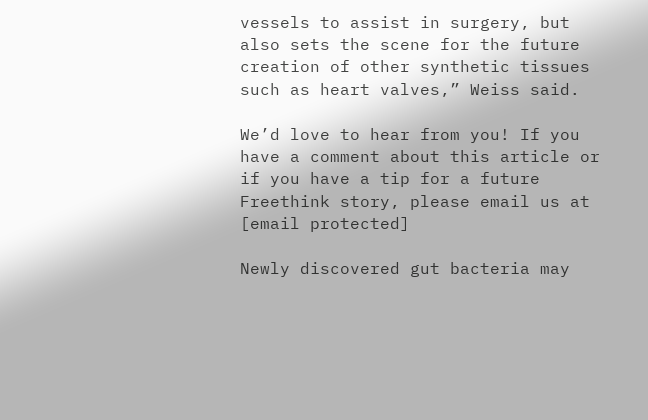vessels to assist in surgery, but also sets the scene for the future creation of other synthetic tissues such as heart valves,” Weiss said.

We’d love to hear from you! If you have a comment about this article or if you have a tip for a future Freethink story, please email us at [email protected]

Newly discovered gut bacteria may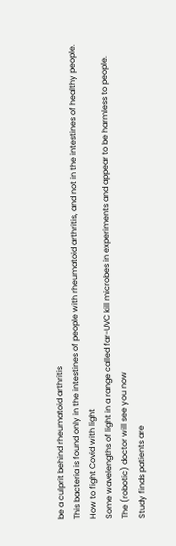be a culprit behind rheumatoid arthritis
This bacteria is found only in the intestines of people with rheumatoid arthritis, and not in the intestines of healthy people.
How to fight Covid with light
Some wavelengths of light in a range called far-UVC kill microbes in experiments and appear to be harmless to people.
The (robotic) doctor will see you now
Study finds patients are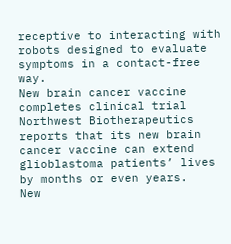receptive to interacting with robots designed to evaluate symptoms in a contact-free way.
New brain cancer vaccine completes clinical trial
Northwest Biotherapeutics reports that its new brain cancer vaccine can extend glioblastoma patients’ lives by months or even years.
New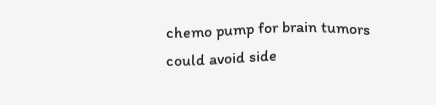chemo pump for brain tumors could avoid side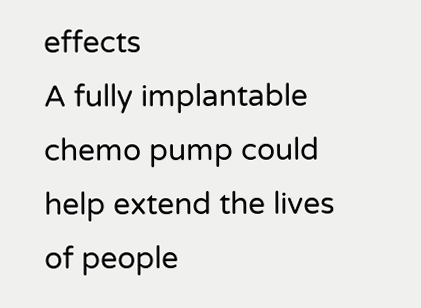effects
A fully implantable chemo pump could help extend the lives of people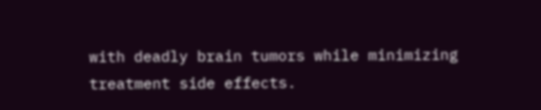with deadly brain tumors while minimizing treatment side effects.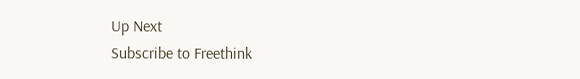Up Next
Subscribe to Freethink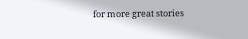for more great stories